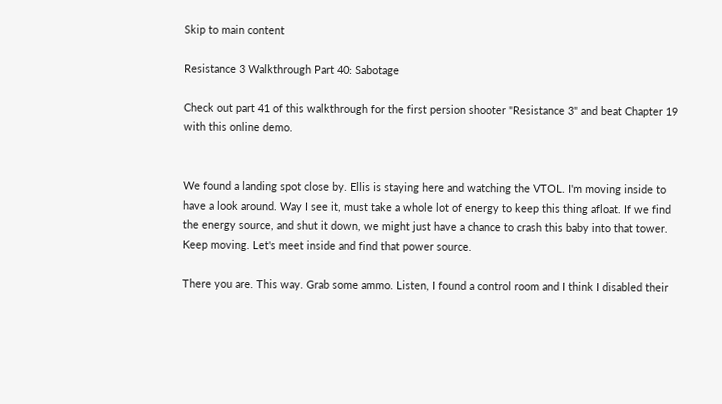Skip to main content

Resistance 3 Walkthrough Part 40: Sabotage

Check out part 41 of this walkthrough for the first persion shooter "Resistance 3" and beat Chapter 19 with this online demo.


We found a landing spot close by. Ellis is staying here and watching the VTOL. I'm moving inside to have a look around. Way I see it, must take a whole lot of energy to keep this thing afloat. If we find the energy source, and shut it down, we might just have a chance to crash this baby into that tower. Keep moving. Let's meet inside and find that power source.

There you are. This way. Grab some ammo. Listen, I found a control room and I think I disabled their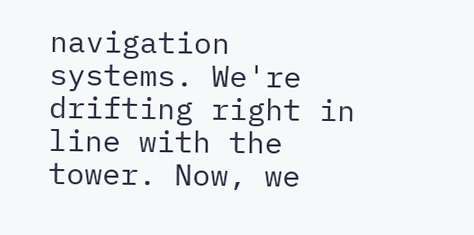navigation systems. We're drifting right in line with the tower. Now, we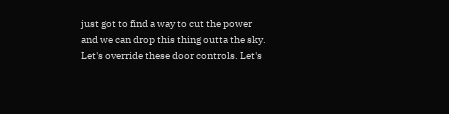just got to find a way to cut the power and we can drop this thing outta the sky. Let's override these door controls. Let's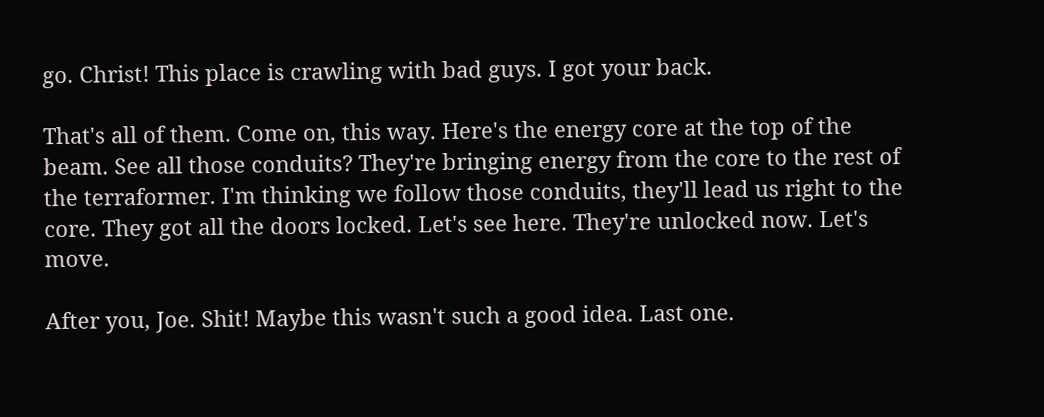go. Christ! This place is crawling with bad guys. I got your back.

That's all of them. Come on, this way. Here's the energy core at the top of the beam. See all those conduits? They're bringing energy from the core to the rest of the terraformer. I'm thinking we follow those conduits, they'll lead us right to the core. They got all the doors locked. Let's see here. They're unlocked now. Let's move.

After you, Joe. Shit! Maybe this wasn't such a good idea. Last one.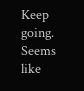Keep going. Seems like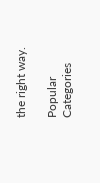the right way.

Popular Categories